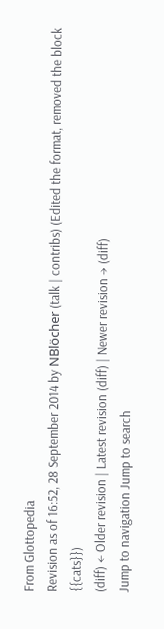From Glottopedia
Revision as of 16:52, 28 September 2014 by NBlöcher (talk | contribs) (Edited the format, removed the block {{cats}})
(diff) ← Older revision | Latest revision (diff) | Newer revision → (diff)
Jump to navigation Jump to search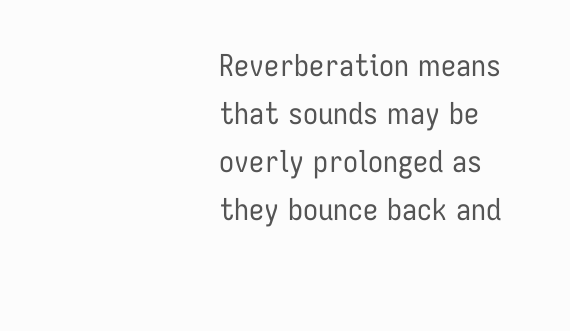Reverberation means that sounds may be overly prolonged as they bounce back and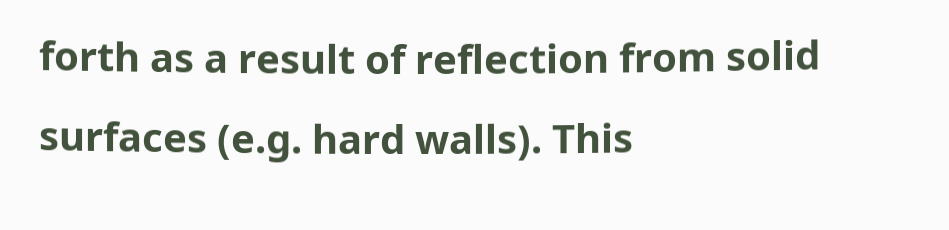forth as a result of reflection from solid surfaces (e.g. hard walls). This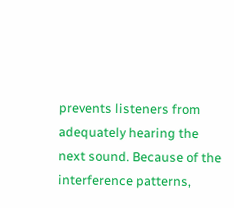prevents listeners from adequately hearing the next sound. Because of the interference patterns,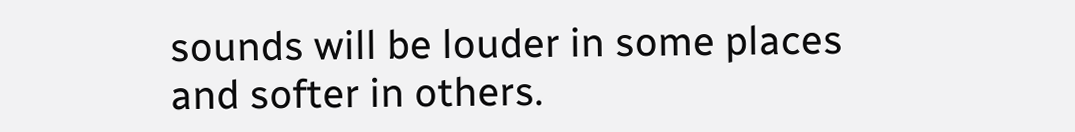sounds will be louder in some places and softer in others.